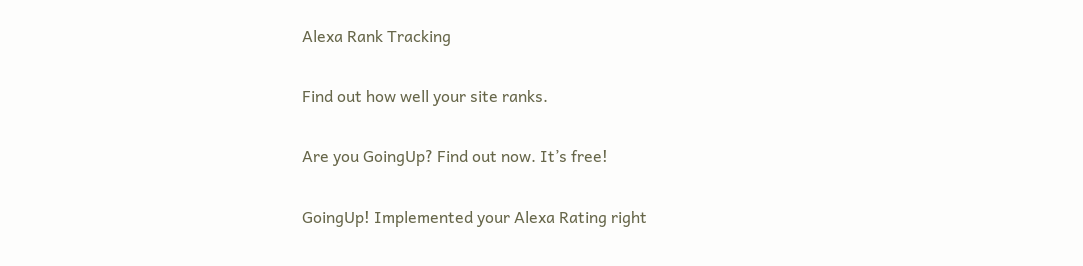Alexa Rank Tracking

Find out how well your site ranks.

Are you GoingUp? Find out now. It’s free!

GoingUp! Implemented your Alexa Rating right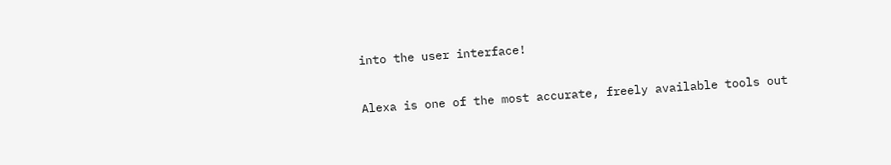into the user interface!

Alexa is one of the most accurate, freely available tools out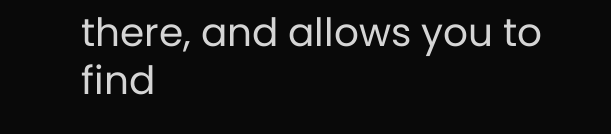there, and allows you to find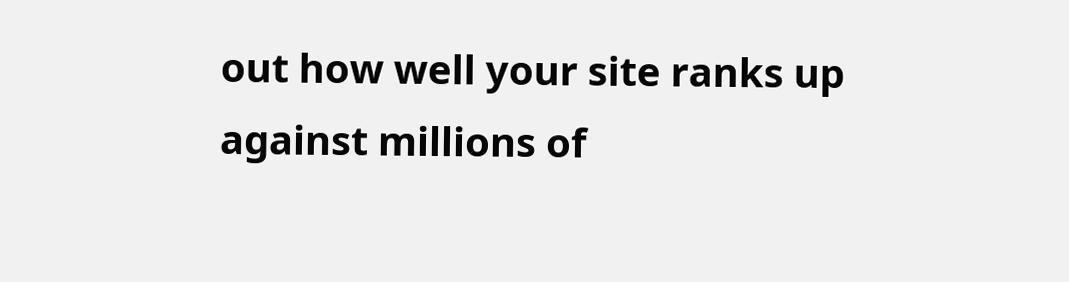out how well your site ranks up against millions of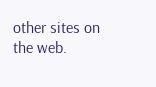other sites on the web.